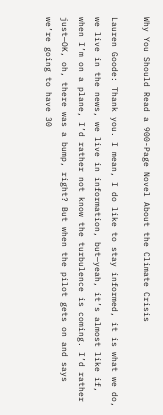Why You Should Read a 900-Page Novel About the Climate Crisis

Lauren Goode: Thank you. I mean, I do like to stay informed, it is what we do, we live in the news, we live in information, but—yeah, it’s almost like if, when I’m on a plane, I’d rather not know the turbulence is coming. I’d rather just—OK, oh, there was a bump, right? But when the pilot gets on and says we’re going to have 30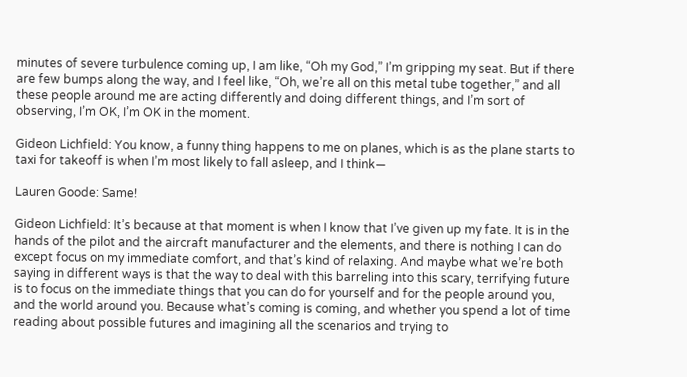minutes of severe turbulence coming up, I am like, “Oh my God,” I’m gripping my seat. But if there are few bumps along the way, and I feel like, “Oh, we’re all on this metal tube together,” and all these people around me are acting differently and doing different things, and I’m sort of observing, I’m OK, I’m OK in the moment.

Gideon Lichfield: You know, a funny thing happens to me on planes, which is as the plane starts to taxi for takeoff is when I’m most likely to fall asleep, and I think—

Lauren Goode: Same!

Gideon Lichfield: It’s because at that moment is when I know that I’ve given up my fate. It is in the hands of the pilot and the aircraft manufacturer and the elements, and there is nothing I can do except focus on my immediate comfort, and that’s kind of relaxing. And maybe what we’re both saying in different ways is that the way to deal with this barreling into this scary, terrifying future is to focus on the immediate things that you can do for yourself and for the people around you, and the world around you. Because what’s coming is coming, and whether you spend a lot of time reading about possible futures and imagining all the scenarios and trying to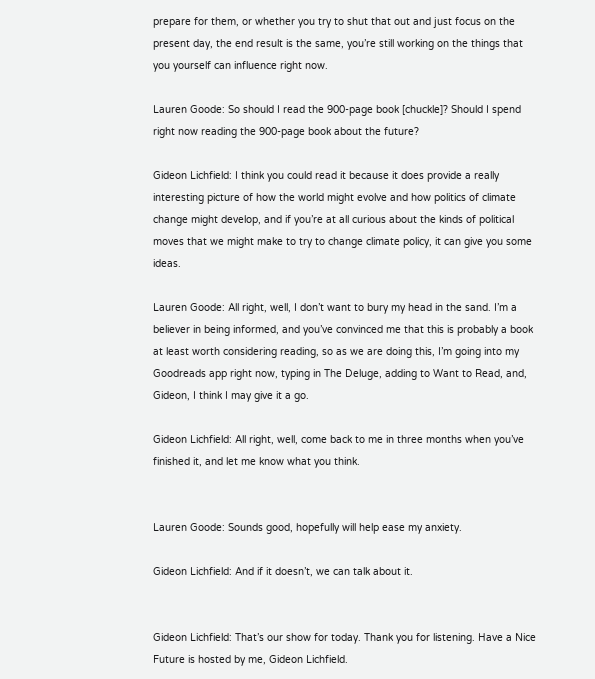prepare for them, or whether you try to shut that out and just focus on the present day, the end result is the same, you’re still working on the things that you yourself can influence right now.

Lauren Goode: So should I read the 900-page book [chuckle]? Should I spend right now reading the 900-page book about the future?

Gideon Lichfield: I think you could read it because it does provide a really interesting picture of how the world might evolve and how politics of climate change might develop, and if you’re at all curious about the kinds of political moves that we might make to try to change climate policy, it can give you some ideas.

Lauren Goode: All right, well, I don’t want to bury my head in the sand. I’m a believer in being informed, and you’ve convinced me that this is probably a book at least worth considering reading, so as we are doing this, I’m going into my Goodreads app right now, typing in The Deluge, adding to Want to Read, and, Gideon, I think I may give it a go.

Gideon Lichfield: All right, well, come back to me in three months when you’ve finished it, and let me know what you think.


Lauren Goode: Sounds good, hopefully will help ease my anxiety.

Gideon Lichfield: And if it doesn’t, we can talk about it.


Gideon Lichfield: That’s our show for today. Thank you for listening. Have a Nice Future is hosted by me, Gideon Lichfield.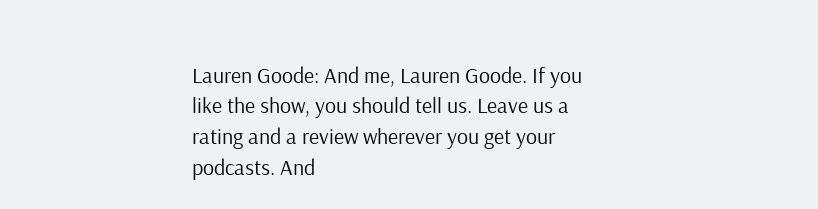Lauren Goode: And me, Lauren Goode. If you like the show, you should tell us. Leave us a rating and a review wherever you get your podcasts. And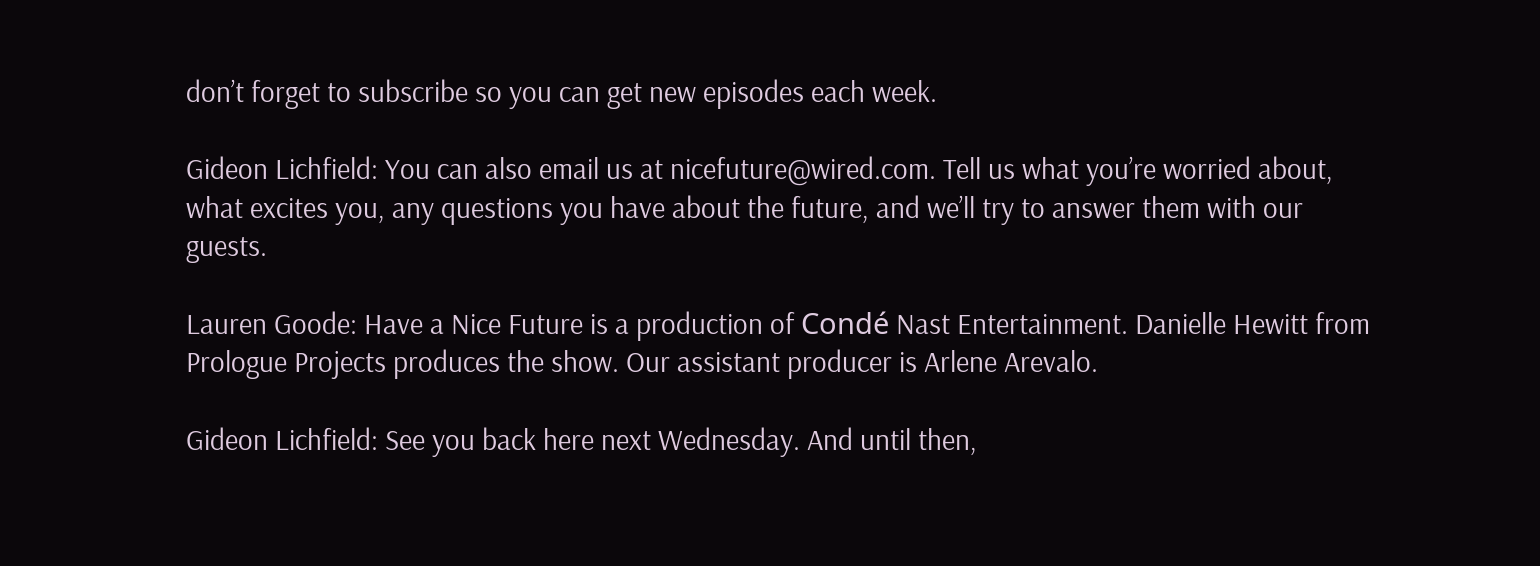don’t forget to subscribe so you can get new episodes each week.

Gideon Lichfield: You can also email us at nicefuture@wired.com. Tell us what you’re worried about, what excites you, any questions you have about the future, and we’ll try to answer them with our guests.

Lauren Goode: Have a Nice Future is a production of Condé Nast Entertainment. Danielle Hewitt from Prologue Projects produces the show. Our assistant producer is Arlene Arevalo.

Gideon Lichfield: See you back here next Wednesday. And until then,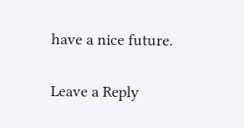have a nice future.


Leave a Reply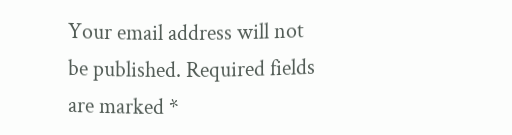Your email address will not be published. Required fields are marked *